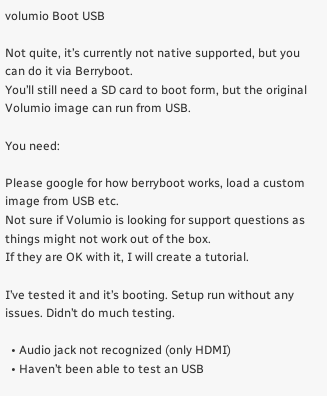volumio Boot USB

Not quite, it’s currently not native supported, but you can do it via Berryboot.
You’ll still need a SD card to boot form, but the original Volumio image can run from USB.

You need:

Please google for how berryboot works, load a custom image from USB etc.
Not sure if Volumio is looking for support questions as things might not work out of the box.
If they are OK with it, I will create a tutorial.

I’ve tested it and it’s booting. Setup run without any issues. Didn’t do much testing.

  • Audio jack not recognized (only HDMI)
  • Haven’t been able to test an USB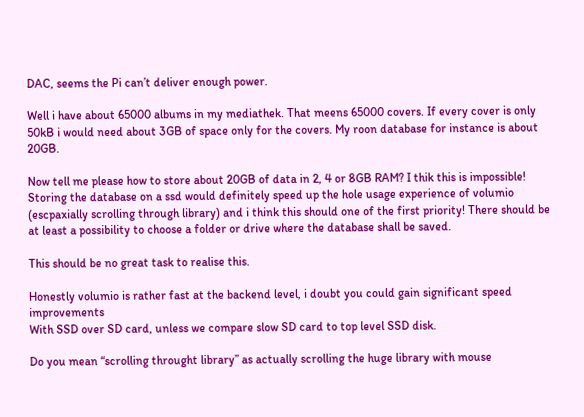DAC, seems the Pi can’t deliver enough power.

Well i have about 65000 albums in my mediathek. That meens 65000 covers. If every cover is only 50kB i would need about 3GB of space only for the covers. My roon database for instance is about 20GB.

Now tell me please how to store about 20GB of data in 2, 4 or 8GB RAM? I thik this is impossible! Storing the database on a ssd would definitely speed up the hole usage experience of volumio (escpaxially scrolling through library) and i think this should one of the first priority! There should be at least a possibility to choose a folder or drive where the database shall be saved.

This should be no great task to realise this.

Honestly volumio is rather fast at the backend level, i doubt you could gain significant speed improvements
With SSD over SD card, unless we compare slow SD card to top level SSD disk.

Do you mean “scrolling throught library” as actually scrolling the huge library with mouse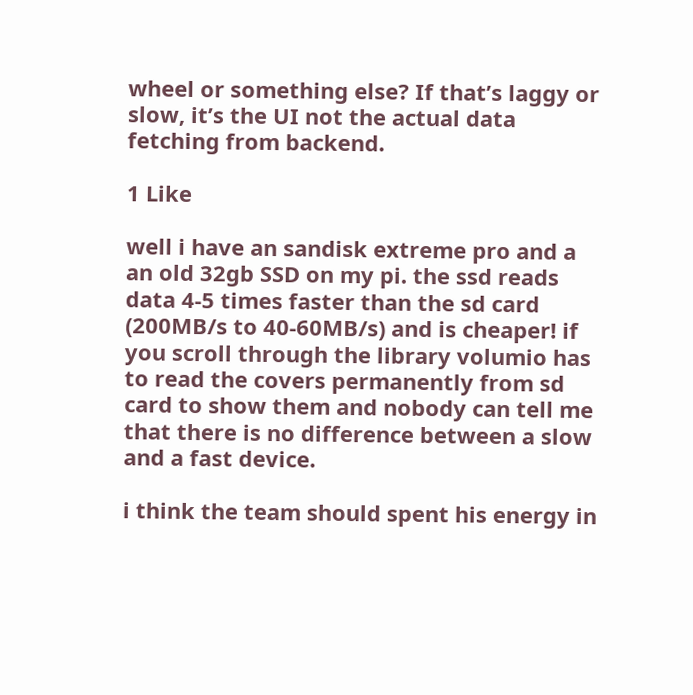wheel or something else? If that’s laggy or slow, it’s the UI not the actual data fetching from backend.

1 Like

well i have an sandisk extreme pro and a an old 32gb SSD on my pi. the ssd reads data 4-5 times faster than the sd card (200MB/s to 40-60MB/s) and is cheaper! if you scroll through the library volumio has to read the covers permanently from sd card to show them and nobody can tell me that there is no difference between a slow and a fast device.

i think the team should spent his energy in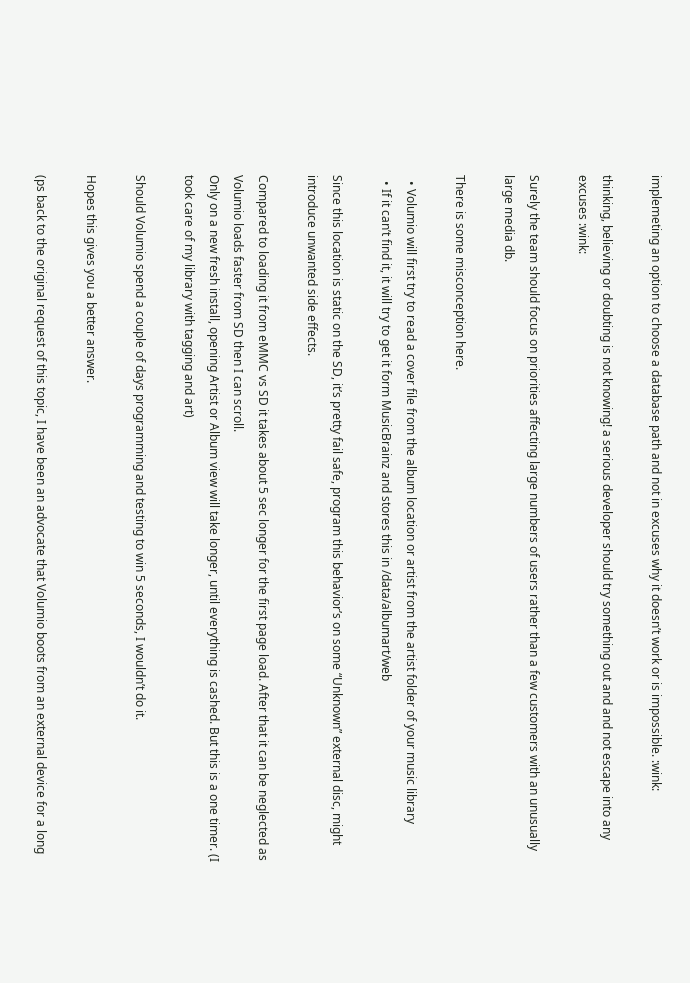implemeting an option to choose a database path and not in excuses why it doesn’t work or is impossible. :wink:

thinking, believing or doubting is not knowing! a serious developer should try something out and and not escape into any excuses :wink:

Surely the team should focus on priorities affecting large numbers of users rather than a few customers with an unusually large media db.

There is some misconception here.

  • Volumio will first try to read a cover file from the album location or artist from the artist folder of your music library
  • If it can’t find it, it will try to get it form MusicBrainz and stores this in /data/albumart/web

Since this location is static on the SD, it’s pretty fail safe, program this behavior’s on some “Unknown” external disc, might introduce unwanted side effects.

Compared to loading it from eMMC vs SD it takes about 5 sec longer for the first page load. After that it can be neglected as Volumio loads faster from SD then I can scroll.
Only on a new fresh install, opening Artist or Album view will take longer, until everything is cashed. But this is a one timer. (I took care of my library with tagging and art)

Should Volumio spend a couple of days programming and testing to win 5 seconds, I wouldn’t do it.

Hopes this gives you a better answer.

(ps back to the original request of this topic, I have been an advocate that Volumio boots from an external device for a long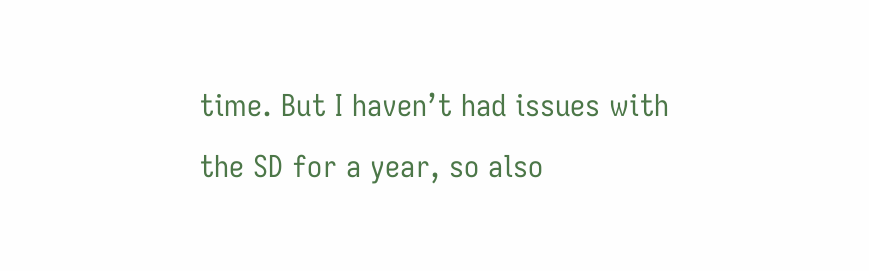time. But I haven’t had issues with the SD for a year, so also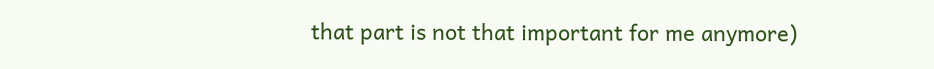that part is not that important for me anymore)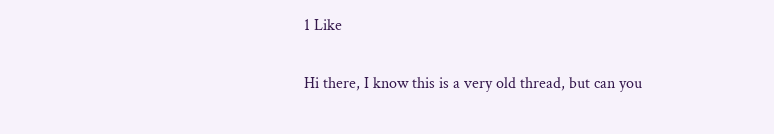1 Like

Hi there, I know this is a very old thread, but can you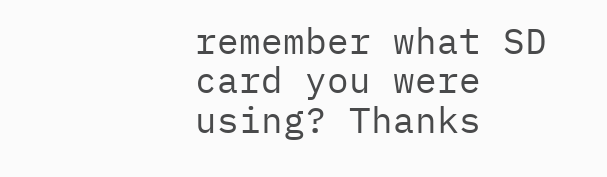remember what SD card you were using? Thanks